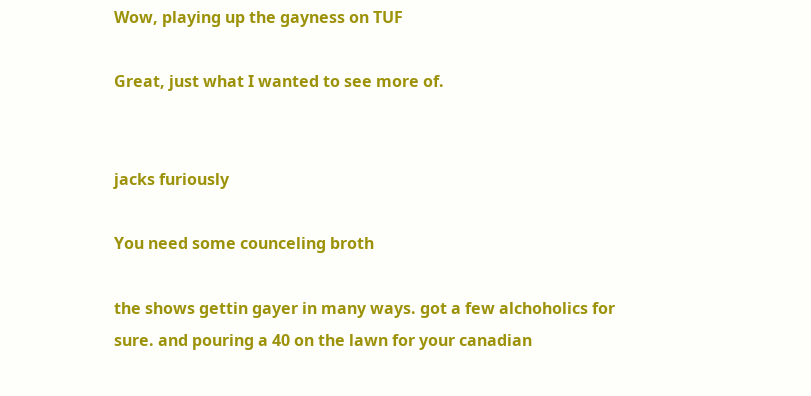Wow, playing up the gayness on TUF

Great, just what I wanted to see more of.


jacks furiously

You need some counceling broth

the shows gettin gayer in many ways. got a few alchoholics for sure. and pouring a 40 on the lawn for your canadian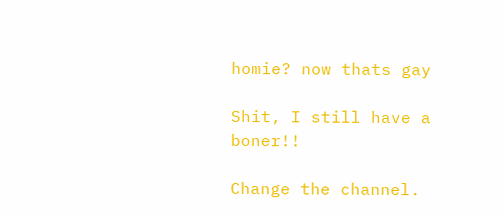homie? now thats gay

Shit, I still have a boner!!

Change the channel.